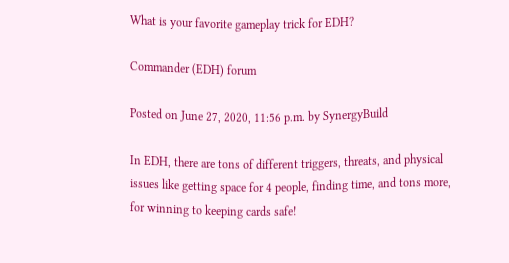What is your favorite gameplay trick for EDH?

Commander (EDH) forum

Posted on June 27, 2020, 11:56 p.m. by SynergyBuild

In EDH, there are tons of different triggers, threats, and physical issues like getting space for 4 people, finding time, and tons more, for winning to keeping cards safe!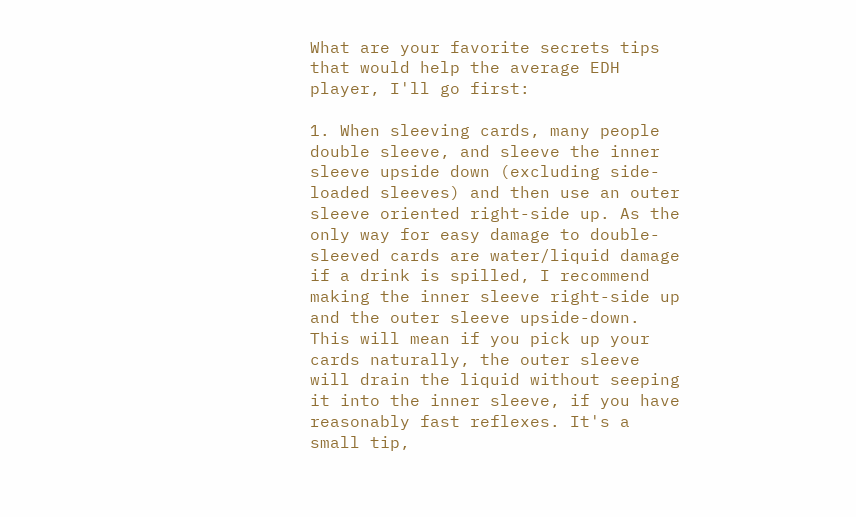What are your favorite secrets tips that would help the average EDH player, I'll go first:

1. When sleeving cards, many people double sleeve, and sleeve the inner sleeve upside down (excluding side-loaded sleeves) and then use an outer sleeve oriented right-side up. As the only way for easy damage to double-sleeved cards are water/liquid damage if a drink is spilled, I recommend making the inner sleeve right-side up and the outer sleeve upside-down. This will mean if you pick up your cards naturally, the outer sleeve will drain the liquid without seeping it into the inner sleeve, if you have reasonably fast reflexes. It's a small tip,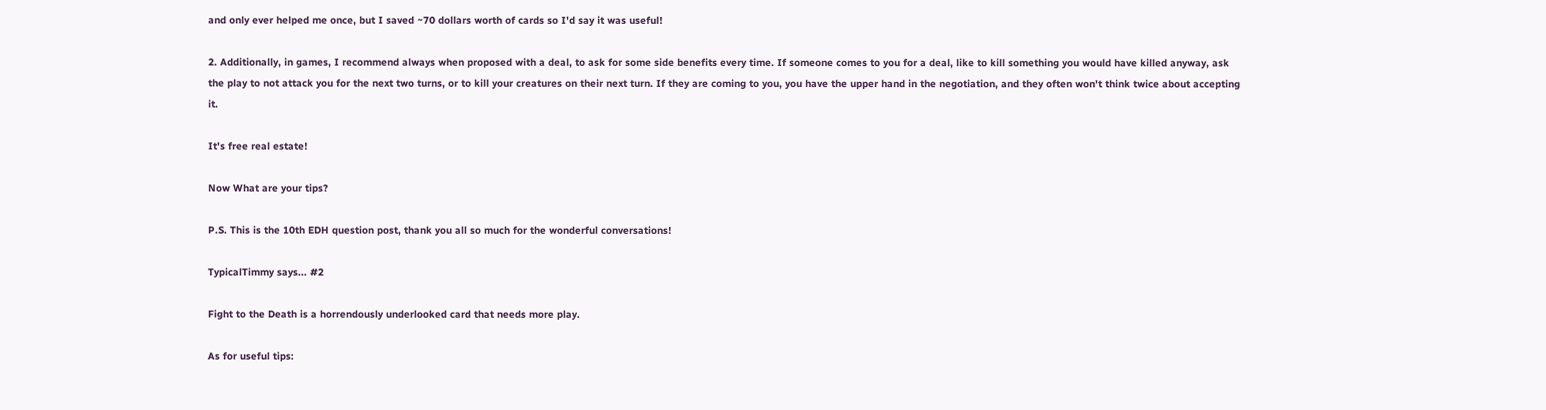and only ever helped me once, but I saved ~70 dollars worth of cards so I'd say it was useful!

2. Additionally, in games, I recommend always when proposed with a deal, to ask for some side benefits every time. If someone comes to you for a deal, like to kill something you would have killed anyway, ask the play to not attack you for the next two turns, or to kill your creatures on their next turn. If they are coming to you, you have the upper hand in the negotiation, and they often won't think twice about accepting it.

It's free real estate!

Now What are your tips?

P.S. This is the 10th EDH question post, thank you all so much for the wonderful conversations!

TypicalTimmy says... #2

Fight to the Death is a horrendously underlooked card that needs more play.

As for useful tips: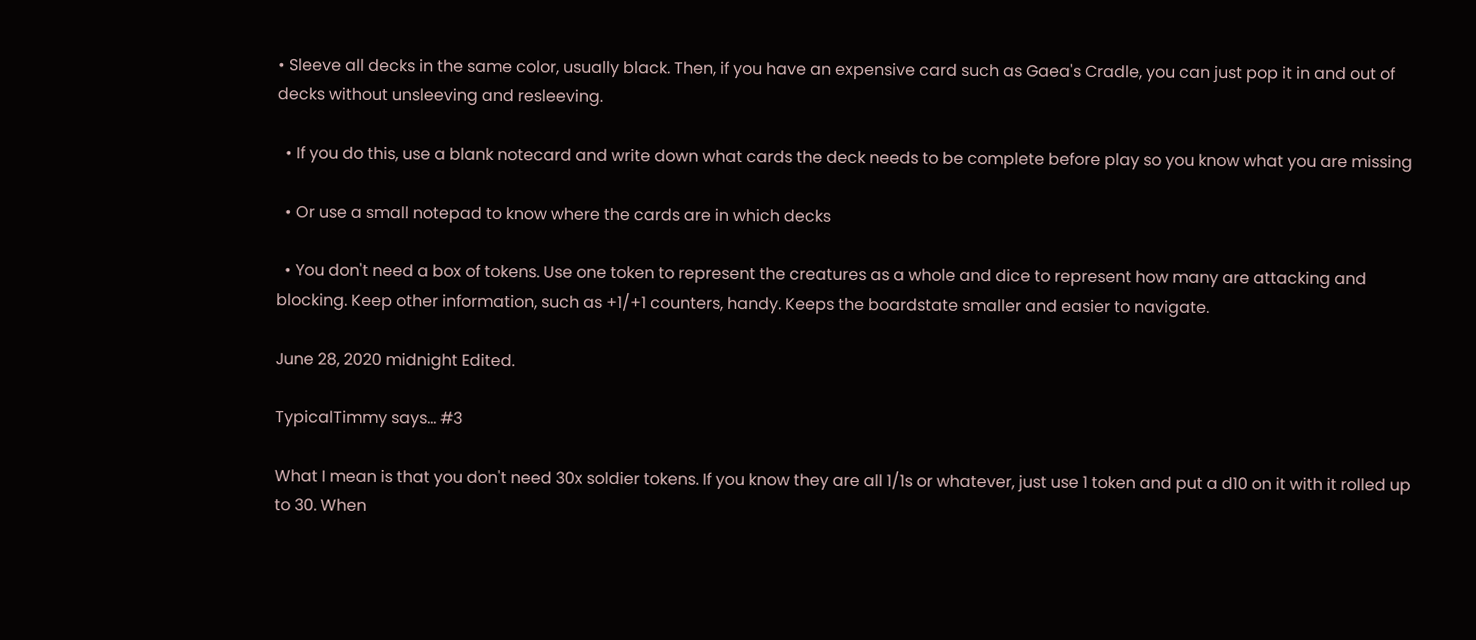• Sleeve all decks in the same color, usually black. Then, if you have an expensive card such as Gaea's Cradle, you can just pop it in and out of decks without unsleeving and resleeving.

  • If you do this, use a blank notecard and write down what cards the deck needs to be complete before play so you know what you are missing

  • Or use a small notepad to know where the cards are in which decks

  • You don't need a box of tokens. Use one token to represent the creatures as a whole and dice to represent how many are attacking and blocking. Keep other information, such as +1/+1 counters, handy. Keeps the boardstate smaller and easier to navigate.

June 28, 2020 midnight Edited.

TypicalTimmy says... #3

What I mean is that you don't need 30x soldier tokens. If you know they are all 1/1s or whatever, just use 1 token and put a d10 on it with it rolled up to 30. When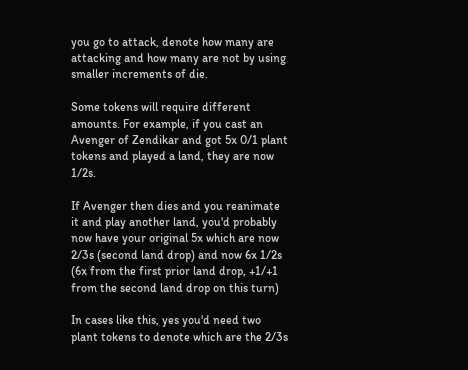you go to attack, denote how many are attacking and how many are not by using smaller increments of die.

Some tokens will require different amounts. For example, if you cast an Avenger of Zendikar and got 5x 0/1 plant tokens and played a land, they are now 1/2s.

If Avenger then dies and you reanimate it and play another land, you'd probably now have your original 5x which are now 2/3s (second land drop) and now 6x 1/2s (6x from the first prior land drop, +1/+1 from the second land drop on this turn)

In cases like this, yes you'd need two plant tokens to denote which are the 2/3s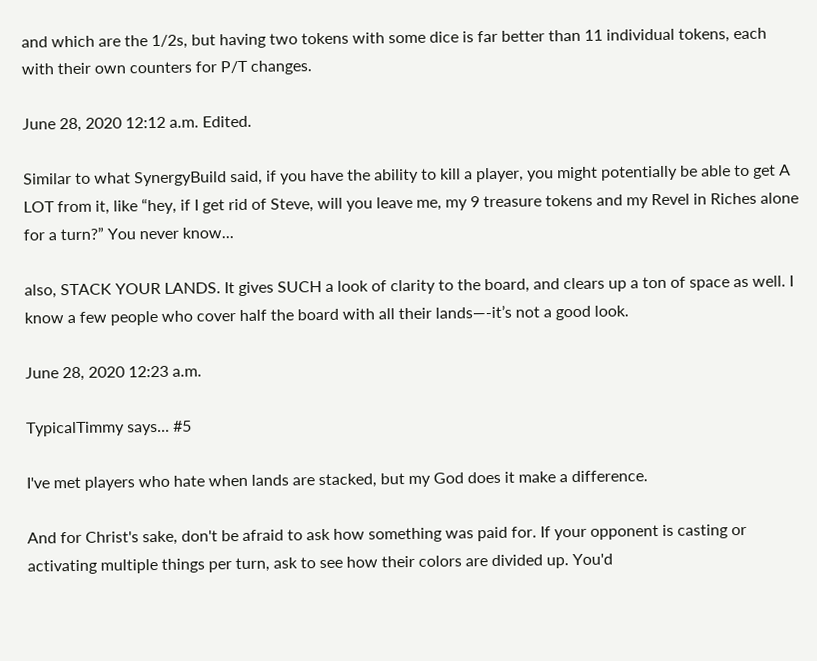and which are the 1/2s, but having two tokens with some dice is far better than 11 individual tokens, each with their own counters for P/T changes.

June 28, 2020 12:12 a.m. Edited.

Similar to what SynergyBuild said, if you have the ability to kill a player, you might potentially be able to get A LOT from it, like “hey, if I get rid of Steve, will you leave me, my 9 treasure tokens and my Revel in Riches alone for a turn?” You never know...

also, STACK YOUR LANDS. It gives SUCH a look of clarity to the board, and clears up a ton of space as well. I know a few people who cover half the board with all their lands—-it’s not a good look.

June 28, 2020 12:23 a.m.

TypicalTimmy says... #5

I've met players who hate when lands are stacked, but my God does it make a difference.

And for Christ's sake, don't be afraid to ask how something was paid for. If your opponent is casting or activating multiple things per turn, ask to see how their colors are divided up. You'd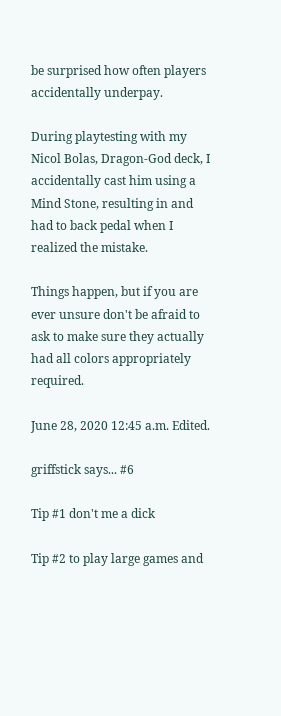be surprised how often players accidentally underpay.

During playtesting with my Nicol Bolas, Dragon-God deck, I accidentally cast him using a Mind Stone, resulting in and had to back pedal when I realized the mistake.

Things happen, but if you are ever unsure don't be afraid to ask to make sure they actually had all colors appropriately required.

June 28, 2020 12:45 a.m. Edited.

griffstick says... #6

Tip #1 don't me a dick

Tip #2 to play large games and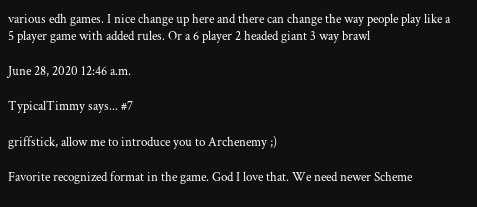various edh games. I nice change up here and there can change the way people play like a 5 player game with added rules. Or a 6 player 2 headed giant 3 way brawl

June 28, 2020 12:46 a.m.

TypicalTimmy says... #7

griffstick, allow me to introduce you to Archenemy ;)

Favorite recognized format in the game. God I love that. We need newer Scheme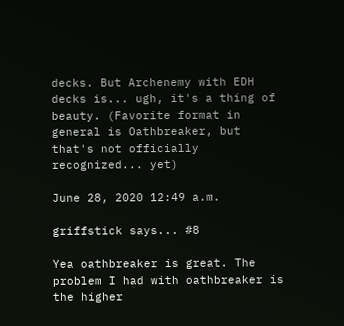decks. But Archenemy with EDH decks is... ugh, it's a thing of beauty. (Favorite format in general is Oathbreaker, but that's not officially recognized... yet)

June 28, 2020 12:49 a.m.

griffstick says... #8

Yea oathbreaker is great. The problem I had with oathbreaker is the higher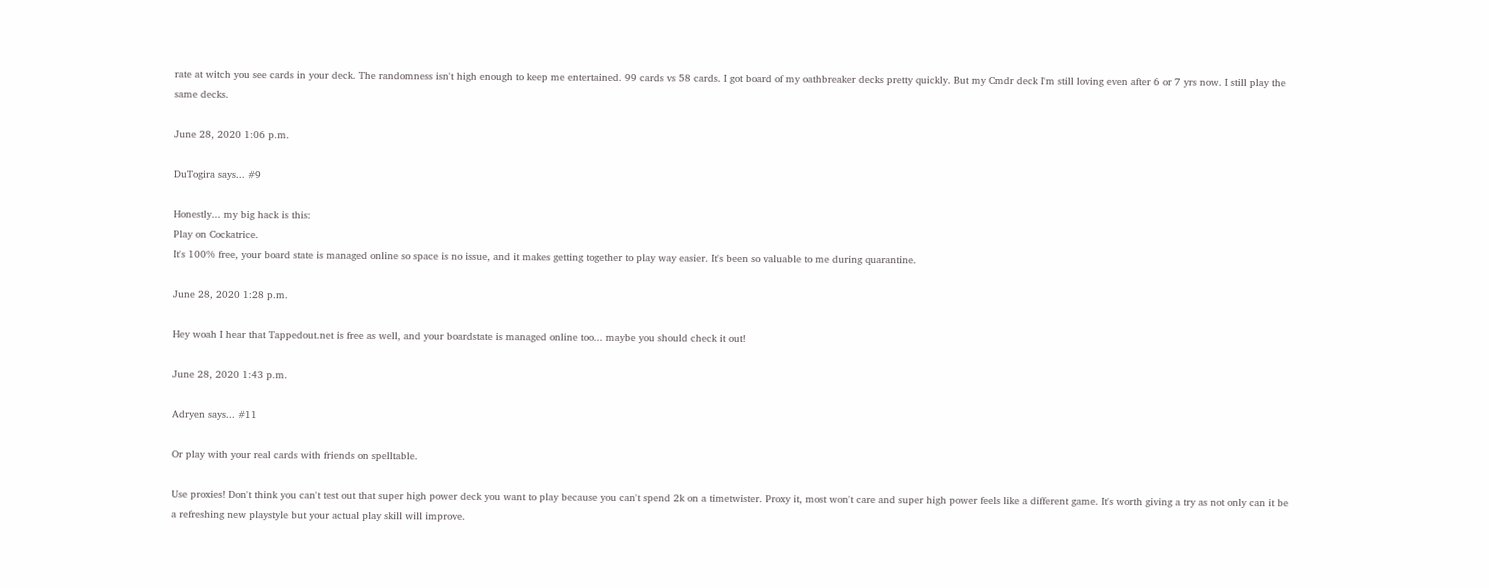rate at witch you see cards in your deck. The randomness isn't high enough to keep me entertained. 99 cards vs 58 cards. I got board of my oathbreaker decks pretty quickly. But my Cmdr deck I'm still loving even after 6 or 7 yrs now. I still play the same decks.

June 28, 2020 1:06 p.m.

DuTogira says... #9

Honestly... my big hack is this:
Play on Cockatrice.
It's 100% free, your board state is managed online so space is no issue, and it makes getting together to play way easier. It's been so valuable to me during quarantine.

June 28, 2020 1:28 p.m.

Hey woah I hear that Tappedout.net is free as well, and your boardstate is managed online too... maybe you should check it out!

June 28, 2020 1:43 p.m.

Adryen says... #11

Or play with your real cards with friends on spelltable.

Use proxies! Don't think you can't test out that super high power deck you want to play because you can't spend 2k on a timetwister. Proxy it, most won't care and super high power feels like a different game. It's worth giving a try as not only can it be a refreshing new playstyle but your actual play skill will improve.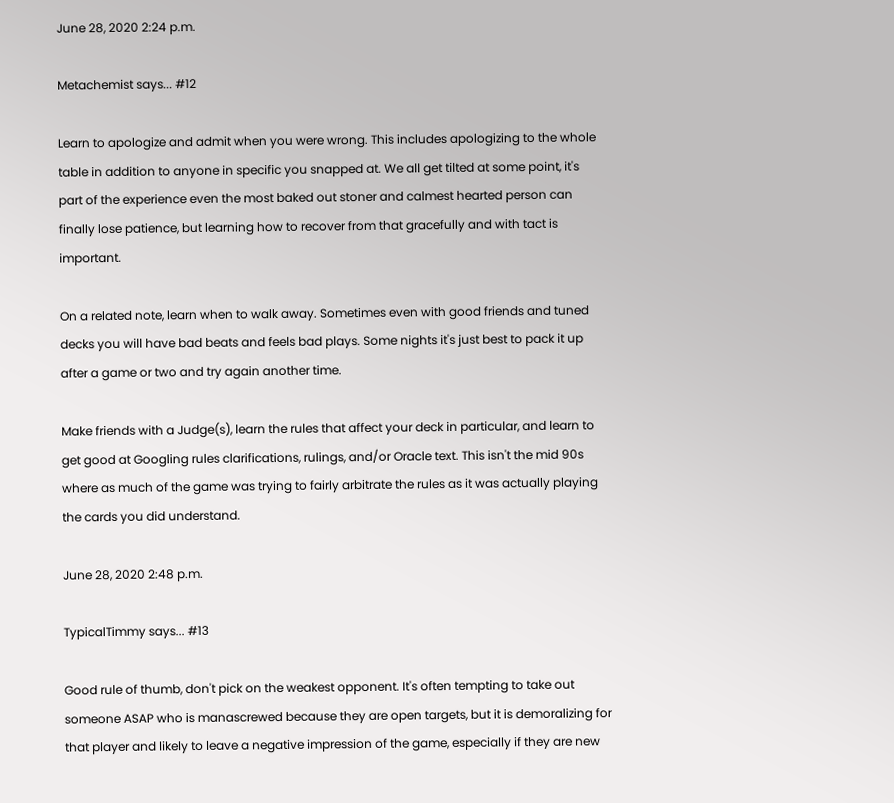June 28, 2020 2:24 p.m.

Metachemist says... #12

Learn to apologize and admit when you were wrong. This includes apologizing to the whole table in addition to anyone in specific you snapped at. We all get tilted at some point, it's part of the experience even the most baked out stoner and calmest hearted person can finally lose patience, but learning how to recover from that gracefully and with tact is important.

On a related note, learn when to walk away. Sometimes even with good friends and tuned decks you will have bad beats and feels bad plays. Some nights it's just best to pack it up after a game or two and try again another time.

Make friends with a Judge(s), learn the rules that affect your deck in particular, and learn to get good at Googling rules clarifications, rulings, and/or Oracle text. This isn't the mid 90s where as much of the game was trying to fairly arbitrate the rules as it was actually playing the cards you did understand.

June 28, 2020 2:48 p.m.

TypicalTimmy says... #13

Good rule of thumb, don't pick on the weakest opponent. It's often tempting to take out someone ASAP who is manascrewed because they are open targets, but it is demoralizing for that player and likely to leave a negative impression of the game, especially if they are new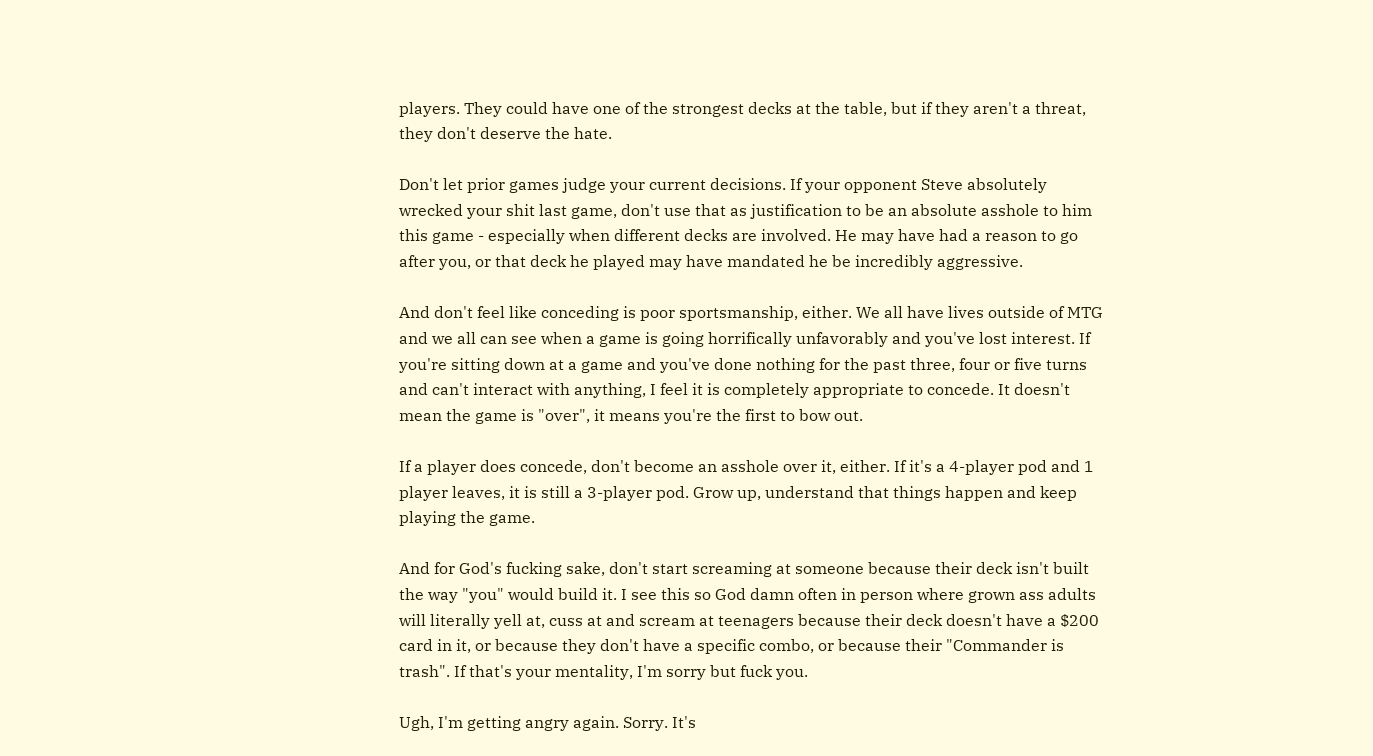players. They could have one of the strongest decks at the table, but if they aren't a threat, they don't deserve the hate.

Don't let prior games judge your current decisions. If your opponent Steve absolutely wrecked your shit last game, don't use that as justification to be an absolute asshole to him this game - especially when different decks are involved. He may have had a reason to go after you, or that deck he played may have mandated he be incredibly aggressive.

And don't feel like conceding is poor sportsmanship, either. We all have lives outside of MTG and we all can see when a game is going horrifically unfavorably and you've lost interest. If you're sitting down at a game and you've done nothing for the past three, four or five turns and can't interact with anything, I feel it is completely appropriate to concede. It doesn't mean the game is "over", it means you're the first to bow out.

If a player does concede, don't become an asshole over it, either. If it's a 4-player pod and 1 player leaves, it is still a 3-player pod. Grow up, understand that things happen and keep playing the game.

And for God's fucking sake, don't start screaming at someone because their deck isn't built the way "you" would build it. I see this so God damn often in person where grown ass adults will literally yell at, cuss at and scream at teenagers because their deck doesn't have a $200 card in it, or because they don't have a specific combo, or because their "Commander is trash". If that's your mentality, I'm sorry but fuck you.

Ugh, I'm getting angry again. Sorry. It's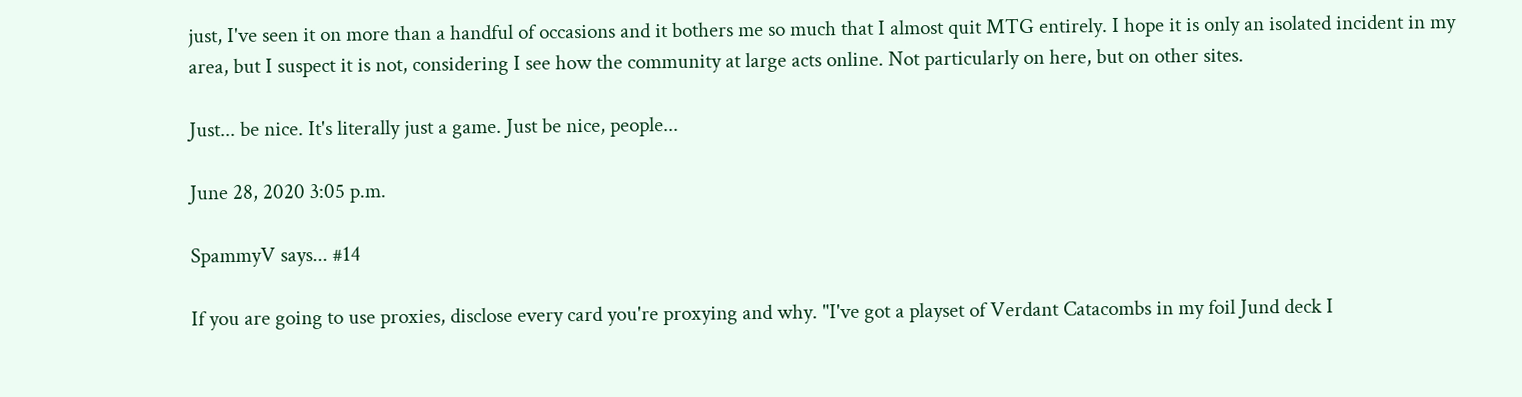just, I've seen it on more than a handful of occasions and it bothers me so much that I almost quit MTG entirely. I hope it is only an isolated incident in my area, but I suspect it is not, considering I see how the community at large acts online. Not particularly on here, but on other sites.

Just... be nice. It's literally just a game. Just be nice, people...

June 28, 2020 3:05 p.m.

SpammyV says... #14

If you are going to use proxies, disclose every card you're proxying and why. "I've got a playset of Verdant Catacombs in my foil Jund deck I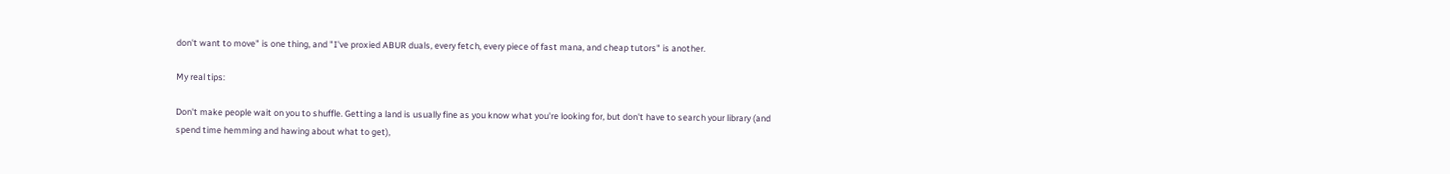don't want to move" is one thing, and "I've proxied ABUR duals, every fetch, every piece of fast mana, and cheap tutors" is another.

My real tips:

Don't make people wait on you to shuffle. Getting a land is usually fine as you know what you're looking for, but don't have to search your library (and spend time hemming and hawing about what to get),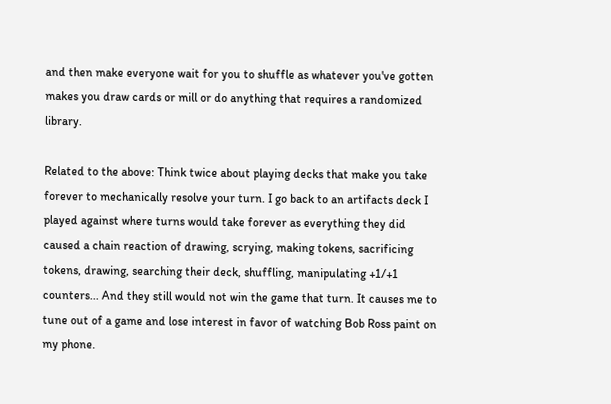and then make everyone wait for you to shuffle as whatever you've gotten makes you draw cards or mill or do anything that requires a randomized library.

Related to the above: Think twice about playing decks that make you take forever to mechanically resolve your turn. I go back to an artifacts deck I played against where turns would take forever as everything they did caused a chain reaction of drawing, scrying, making tokens, sacrificing tokens, drawing, searching their deck, shuffling, manipulating +1/+1 counters... And they still would not win the game that turn. It causes me to tune out of a game and lose interest in favor of watching Bob Ross paint on my phone.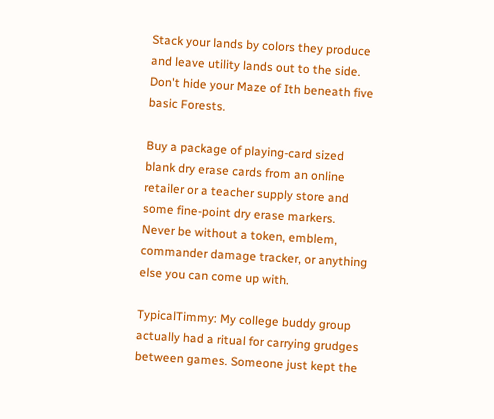Stack your lands by colors they produce and leave utility lands out to the side. Don't hide your Maze of Ith beneath five basic Forests.

Buy a package of playing-card sized blank dry erase cards from an online retailer or a teacher supply store and some fine-point dry erase markers. Never be without a token, emblem, commander damage tracker, or anything else you can come up with.

TypicalTimmy: My college buddy group actually had a ritual for carrying grudges between games. Someone just kept the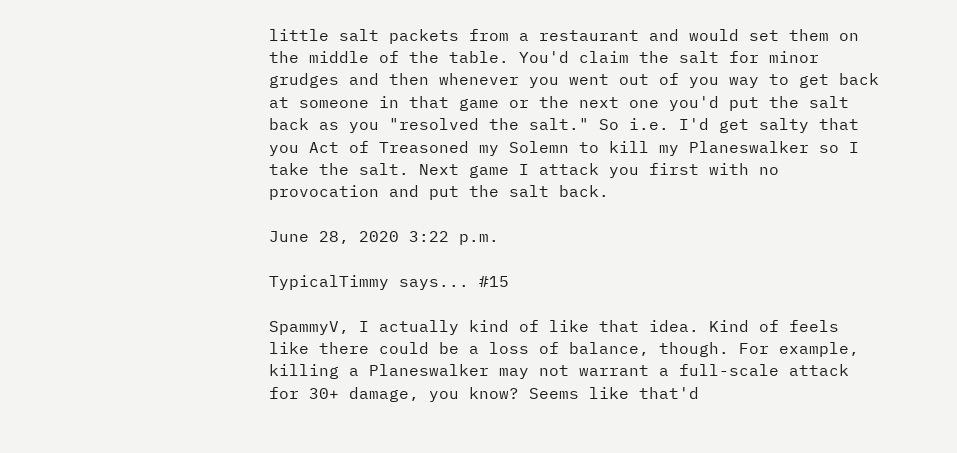little salt packets from a restaurant and would set them on the middle of the table. You'd claim the salt for minor grudges and then whenever you went out of you way to get back at someone in that game or the next one you'd put the salt back as you "resolved the salt." So i.e. I'd get salty that you Act of Treasoned my Solemn to kill my Planeswalker so I take the salt. Next game I attack you first with no provocation and put the salt back.

June 28, 2020 3:22 p.m.

TypicalTimmy says... #15

SpammyV, I actually kind of like that idea. Kind of feels like there could be a loss of balance, though. For example, killing a Planeswalker may not warrant a full-scale attack for 30+ damage, you know? Seems like that'd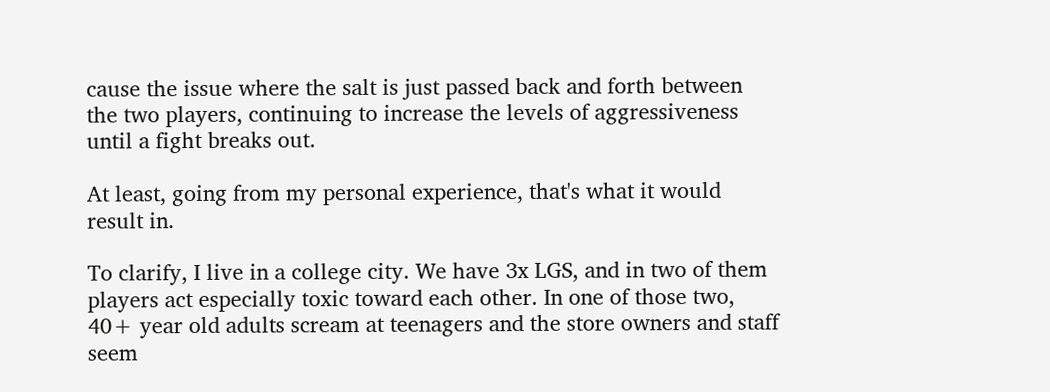cause the issue where the salt is just passed back and forth between the two players, continuing to increase the levels of aggressiveness until a fight breaks out.

At least, going from my personal experience, that's what it would result in.

To clarify, I live in a college city. We have 3x LGS, and in two of them players act especially toxic toward each other. In one of those two, 40+ year old adults scream at teenagers and the store owners and staff seem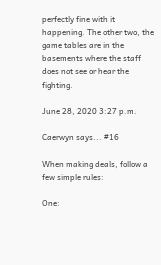perfectly fine with it happening. The other two, the game tables are in the basements where the staff does not see or hear the fighting.

June 28, 2020 3:27 p.m.

Caerwyn says... #16

When making deals, follow a few simple rules:

One: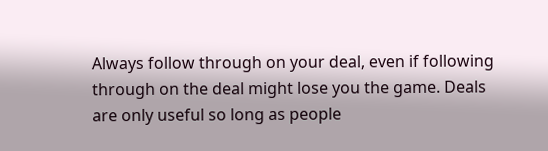Always follow through on your deal, even if following through on the deal might lose you the game. Deals are only useful so long as people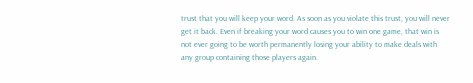trust that you will keep your word. As soon as you violate this trust, you will never get it back. Even if breaking your word causes you to win one game, that win is not ever going to be worth permanently losing your ability to make deals with any group containing those players again.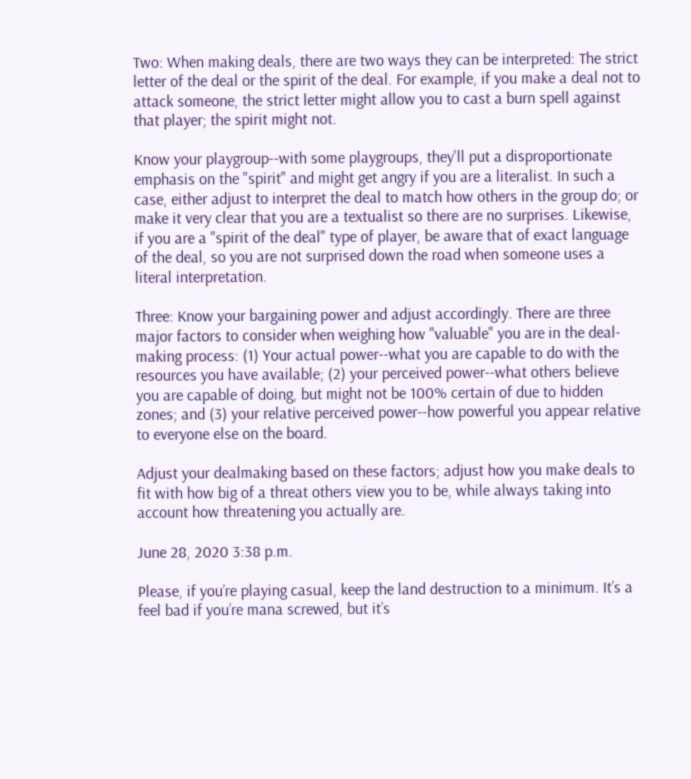Two: When making deals, there are two ways they can be interpreted: The strict letter of the deal or the spirit of the deal. For example, if you make a deal not to attack someone, the strict letter might allow you to cast a burn spell against that player; the spirit might not.

Know your playgroup--with some playgroups, they'll put a disproportionate emphasis on the "spirit" and might get angry if you are a literalist. In such a case, either adjust to interpret the deal to match how others in the group do; or make it very clear that you are a textualist so there are no surprises. Likewise, if you are a "spirit of the deal" type of player, be aware that of exact language of the deal, so you are not surprised down the road when someone uses a literal interpretation.

Three: Know your bargaining power and adjust accordingly. There are three major factors to consider when weighing how "valuable" you are in the deal-making process: (1) Your actual power--what you are capable to do with the resources you have available; (2) your perceived power--what others believe you are capable of doing, but might not be 100% certain of due to hidden zones; and (3) your relative perceived power--how powerful you appear relative to everyone else on the board.

Adjust your dealmaking based on these factors; adjust how you make deals to fit with how big of a threat others view you to be, while always taking into account how threatening you actually are.

June 28, 2020 3:38 p.m.

Please, if you’re playing casual, keep the land destruction to a minimum. It’s a feel bad if you’re mana screwed, but it’s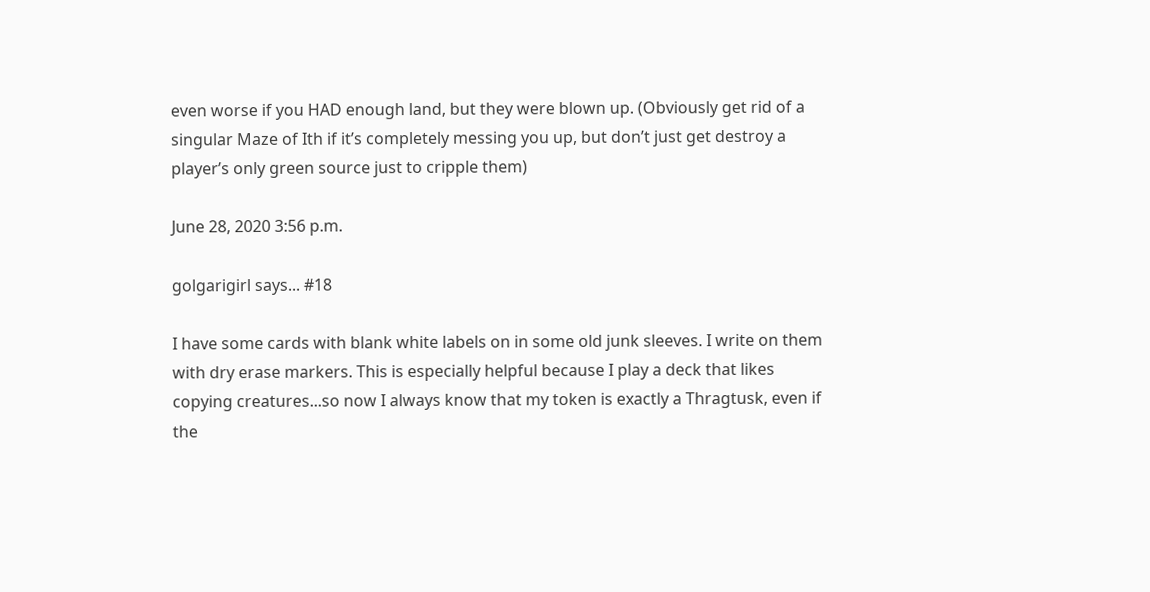even worse if you HAD enough land, but they were blown up. (Obviously get rid of a singular Maze of Ith if it’s completely messing you up, but don’t just get destroy a player’s only green source just to cripple them)

June 28, 2020 3:56 p.m.

golgarigirl says... #18

I have some cards with blank white labels on in some old junk sleeves. I write on them with dry erase markers. This is especially helpful because I play a deck that likes copying creatures...so now I always know that my token is exactly a Thragtusk, even if the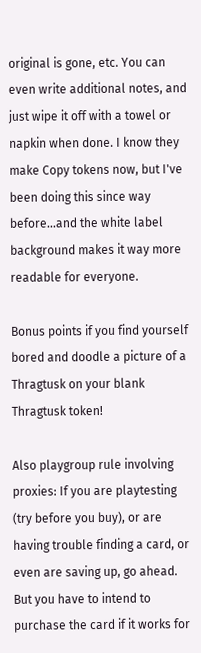original is gone, etc. You can even write additional notes, and just wipe it off with a towel or napkin when done. I know they make Copy tokens now, but I've been doing this since way before...and the white label background makes it way more readable for everyone.

Bonus points if you find yourself bored and doodle a picture of a Thragtusk on your blank Thragtusk token!

Also playgroup rule involving proxies: If you are playtesting (try before you buy), or are having trouble finding a card, or even are saving up, go ahead. But you have to intend to purchase the card if it works for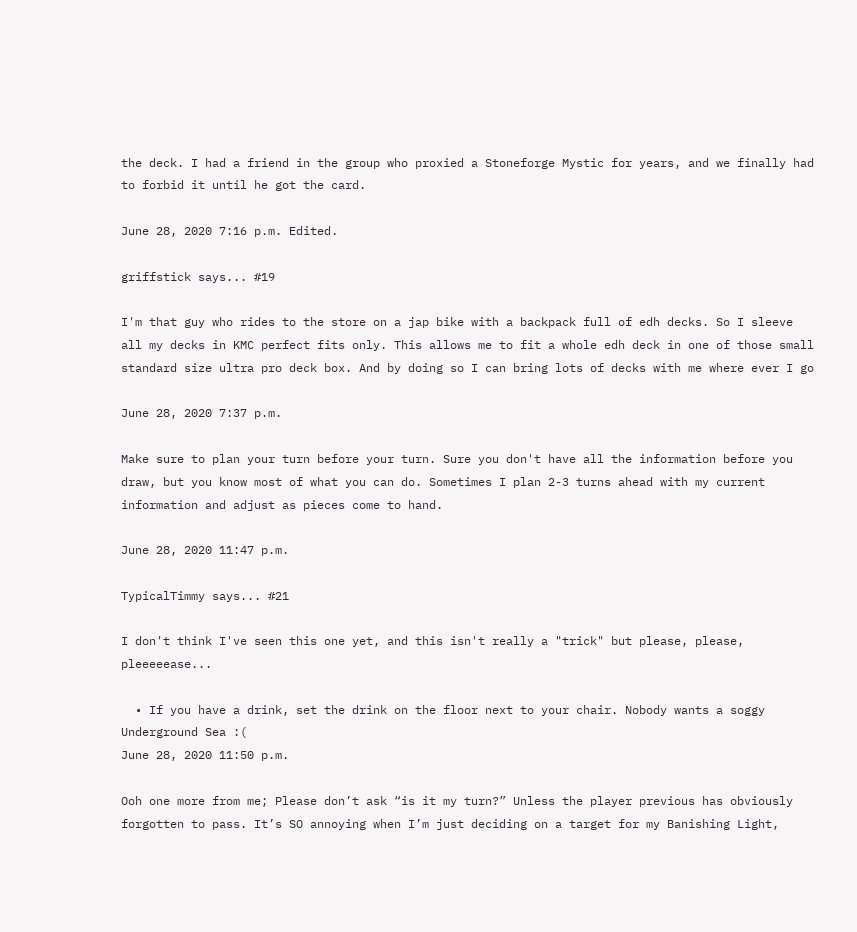the deck. I had a friend in the group who proxied a Stoneforge Mystic for years, and we finally had to forbid it until he got the card.

June 28, 2020 7:16 p.m. Edited.

griffstick says... #19

I'm that guy who rides to the store on a jap bike with a backpack full of edh decks. So I sleeve all my decks in KMC perfect fits only. This allows me to fit a whole edh deck in one of those small standard size ultra pro deck box. And by doing so I can bring lots of decks with me where ever I go

June 28, 2020 7:37 p.m.

Make sure to plan your turn before your turn. Sure you don't have all the information before you draw, but you know most of what you can do. Sometimes I plan 2-3 turns ahead with my current information and adjust as pieces come to hand.

June 28, 2020 11:47 p.m.

TypicalTimmy says... #21

I don't think I've seen this one yet, and this isn't really a "trick" but please, please, pleeeeease...

  • If you have a drink, set the drink on the floor next to your chair. Nobody wants a soggy Underground Sea :(
June 28, 2020 11:50 p.m.

Ooh one more from me; Please don’t ask “is it my turn?” Unless the player previous has obviously forgotten to pass. It’s SO annoying when I’m just deciding on a target for my Banishing Light,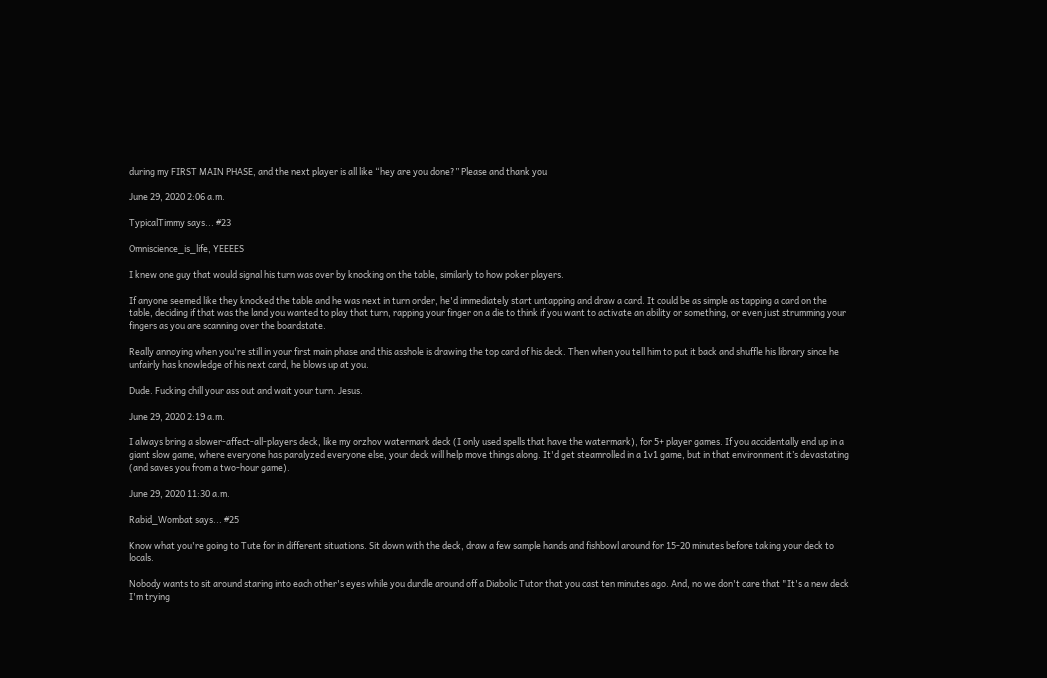during my FIRST MAIN PHASE, and the next player is all like “hey are you done?” Please and thank you

June 29, 2020 2:06 a.m.

TypicalTimmy says... #23

Omniscience_is_life, YEEEES

I knew one guy that would signal his turn was over by knocking on the table, similarly to how poker players.

If anyone seemed like they knocked the table and he was next in turn order, he'd immediately start untapping and draw a card. It could be as simple as tapping a card on the table, deciding if that was the land you wanted to play that turn, rapping your finger on a die to think if you want to activate an ability or something, or even just strumming your fingers as you are scanning over the boardstate.

Really annoying when you're still in your first main phase and this asshole is drawing the top card of his deck. Then when you tell him to put it back and shuffle his library since he unfairly has knowledge of his next card, he blows up at you.

Dude. Fucking chill your ass out and wait your turn. Jesus.

June 29, 2020 2:19 a.m.

I always bring a slower-affect-all-players deck, like my orzhov watermark deck (I only used spells that have the watermark), for 5+ player games. If you accidentally end up in a giant slow game, where everyone has paralyzed everyone else, your deck will help move things along. It'd get steamrolled in a 1v1 game, but in that environment it’s devastating (and saves you from a two-hour game).

June 29, 2020 11:30 a.m.

Rabid_Wombat says... #25

Know what you're going to Tute for in different situations. Sit down with the deck, draw a few sample hands and fishbowl around for 15-20 minutes before taking your deck to locals.

Nobody wants to sit around staring into each other's eyes while you durdle around off a Diabolic Tutor that you cast ten minutes ago. And, no we don't care that "It's a new deck I'm trying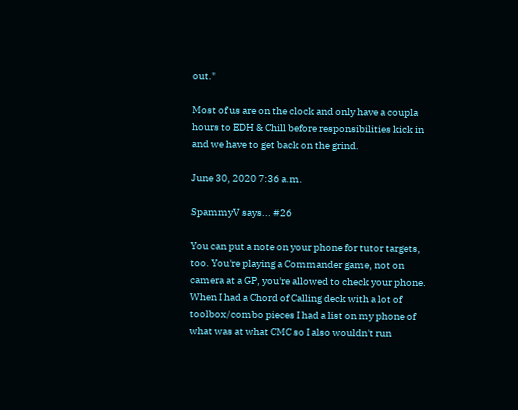out."

Most of us are on the clock and only have a coupla hours to EDH & Chill before responsibilities kick in and we have to get back on the grind.

June 30, 2020 7:36 a.m.

SpammyV says... #26

You can put a note on your phone for tutor targets, too. You're playing a Commander game, not on camera at a GP, you're allowed to check your phone. When I had a Chord of Calling deck with a lot of toolbox/combo pieces I had a list on my phone of what was at what CMC so I also wouldn't run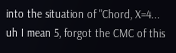into the situation of "Chord, X=4... uh I mean 5, forgot the CMC of this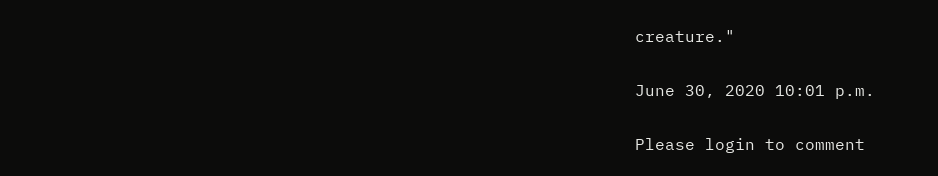creature."

June 30, 2020 10:01 p.m.

Please login to comment